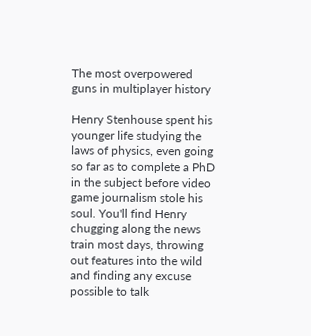The most overpowered guns in multiplayer history

Henry Stenhouse spent his younger life studying the laws of physics, even going so far as to complete a PhD in the subject before video game journalism stole his soul. You'll find Henry chugging along the news train most days, throwing out features into the wild and finding any excuse possible to talk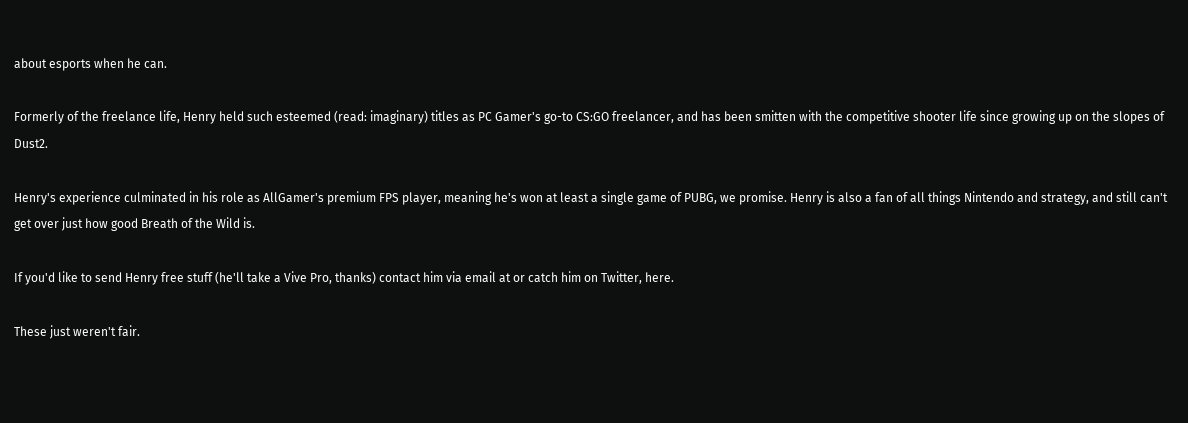about esports when he can.

Formerly of the freelance life, Henry held such esteemed (read: imaginary) titles as PC Gamer's go-to CS:GO freelancer, and has been smitten with the competitive shooter life since growing up on the slopes of Dust2.

Henry's experience culminated in his role as AllGamer's premium FPS player, meaning he's won at least a single game of PUBG, we promise. Henry is also a fan of all things Nintendo and strategy, and still can't get over just how good Breath of the Wild is.

If you'd like to send Henry free stuff (he'll take a Vive Pro, thanks) contact him via email at or catch him on Twitter, here.

These just weren't fair.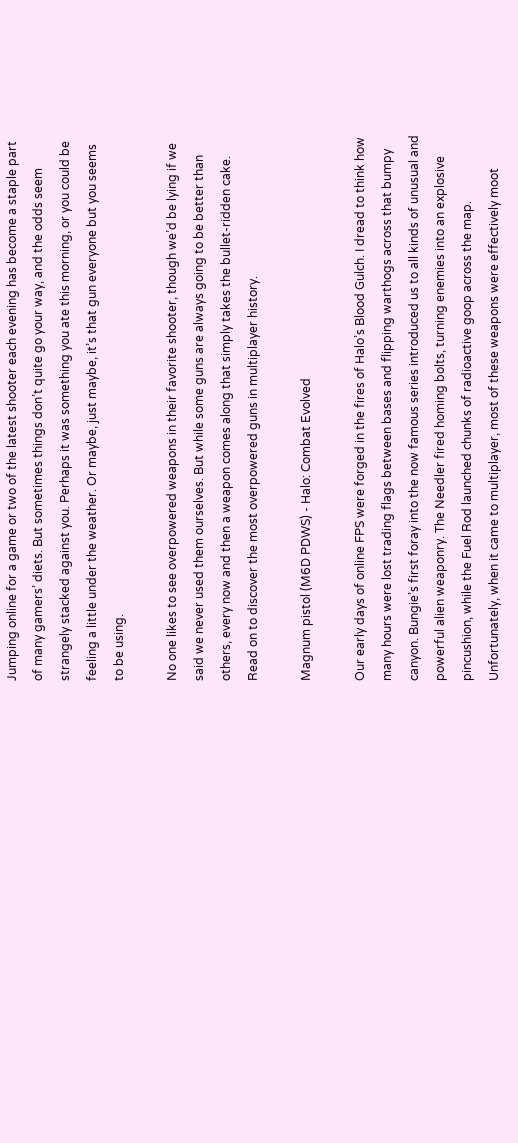Jumping online for a game or two of the latest shooter each evening has become a staple part of many gamers’ diets. But sometimes things don’t quite go your way, and the odds seem strangely stacked against you. Perhaps it was something you ate this morning, or you could be feeling a little under the weather. Or maybe, just maybe, it’s that gun everyone but you seems to be using.

No one likes to see overpowered weapons in their favorite shooter, though we’d be lying if we said we never used them ourselves. But while some guns are always going to be better than others, every now and then a weapon comes along that simply takes the bullet-ridden cake. Read on to discover the most overpowered guns in multiplayer history.

Magnum pistol (M6D PDWS) - Halo: Combat Evolved

Our early days of online FPS were forged in the fires of Halo’s Blood Gulch. I dread to think how many hours were lost trading flags between bases and flipping warthogs across that bumpy canyon. Bungie’s first foray into the now famous series introduced us to all kinds of unusual and powerful alien weaponry. The Needler fired homing bolts, turning enemies into an explosive pincushion, while the Fuel Rod launched chunks of radioactive goop across the map. Unfortunately, when it came to multiplayer, most of these weapons were effectively moot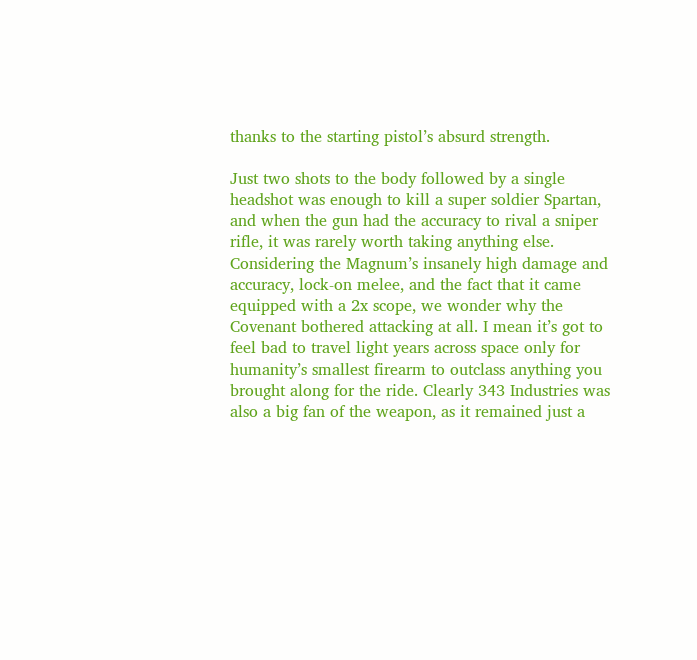thanks to the starting pistol’s absurd strength.

Just two shots to the body followed by a single headshot was enough to kill a super soldier Spartan, and when the gun had the accuracy to rival a sniper rifle, it was rarely worth taking anything else. Considering the Magnum’s insanely high damage and accuracy, lock-on melee, and the fact that it came equipped with a 2x scope, we wonder why the Covenant bothered attacking at all. I mean it’s got to feel bad to travel light years across space only for humanity’s smallest firearm to outclass anything you brought along for the ride. Clearly 343 Industries was also a big fan of the weapon, as it remained just a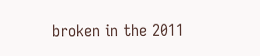broken in the 2011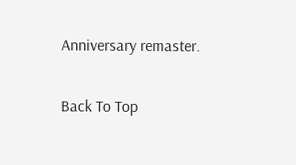Anniversary remaster.

Back To Top